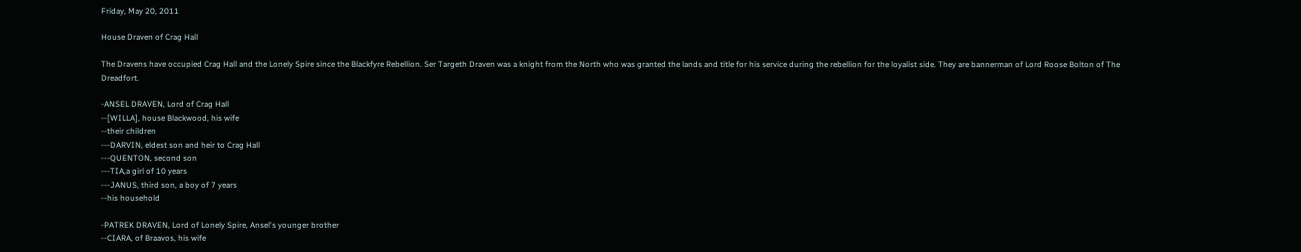Friday, May 20, 2011

House Draven of Crag Hall

The Dravens have occupied Crag Hall and the Lonely Spire since the Blackfyre Rebellion. Ser Targeth Draven was a knight from the North who was granted the lands and title for his service during the rebellion for the loyalist side. They are bannerman of Lord Roose Bolton of The Dreadfort.

-ANSEL DRAVEN, Lord of Crag Hall
--[WILLA], house Blackwood, his wife
--their children
---DARVIN, eldest son and heir to Crag Hall
---QUENTON, second son
---TIA,a girl of 10 years
---JANUS, third son, a boy of 7 years
--his household

-PATREK DRAVEN, Lord of Lonely Spire, Ansel's younger brother
--CIARA, of Braavos, his wife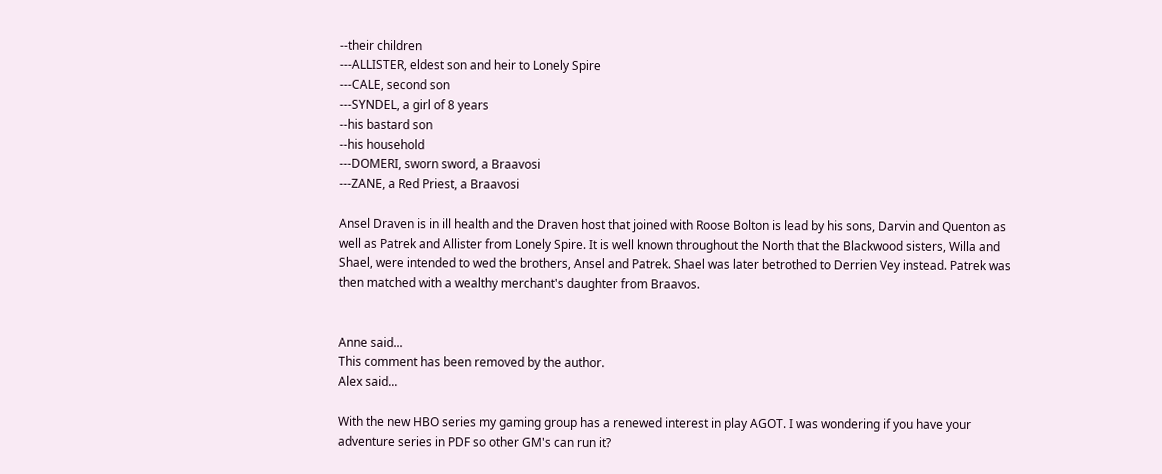--their children
---ALLISTER, eldest son and heir to Lonely Spire
---CALE, second son
---SYNDEL, a girl of 8 years
--his bastard son
--his household
---DOMERI, sworn sword, a Braavosi
---ZANE, a Red Priest, a Braavosi

Ansel Draven is in ill health and the Draven host that joined with Roose Bolton is lead by his sons, Darvin and Quenton as well as Patrek and Allister from Lonely Spire. It is well known throughout the North that the Blackwood sisters, Willa and Shael, were intended to wed the brothers, Ansel and Patrek. Shael was later betrothed to Derrien Vey instead. Patrek was then matched with a wealthy merchant's daughter from Braavos.


Anne said...
This comment has been removed by the author.
Alex said...

With the new HBO series my gaming group has a renewed interest in play AGOT. I was wondering if you have your adventure series in PDF so other GM's can run it?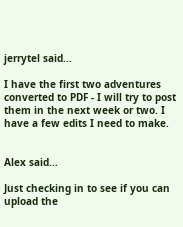jerrytel said...

I have the first two adventures converted to PDF - I will try to post them in the next week or two. I have a few edits I need to make.


Alex said...

Just checking in to see if you can upload the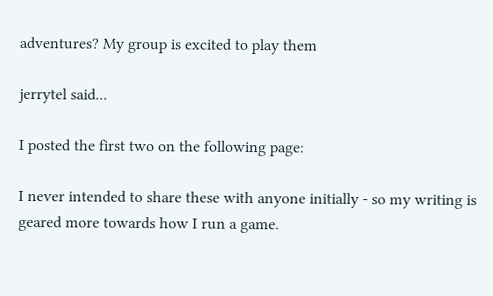adventures? My group is excited to play them

jerrytel said...

I posted the first two on the following page:

I never intended to share these with anyone initially - so my writing is geared more towards how I run a game.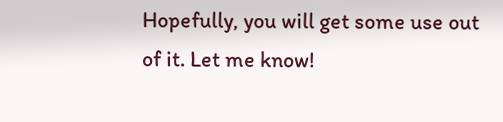Hopefully, you will get some use out of it. Let me know!